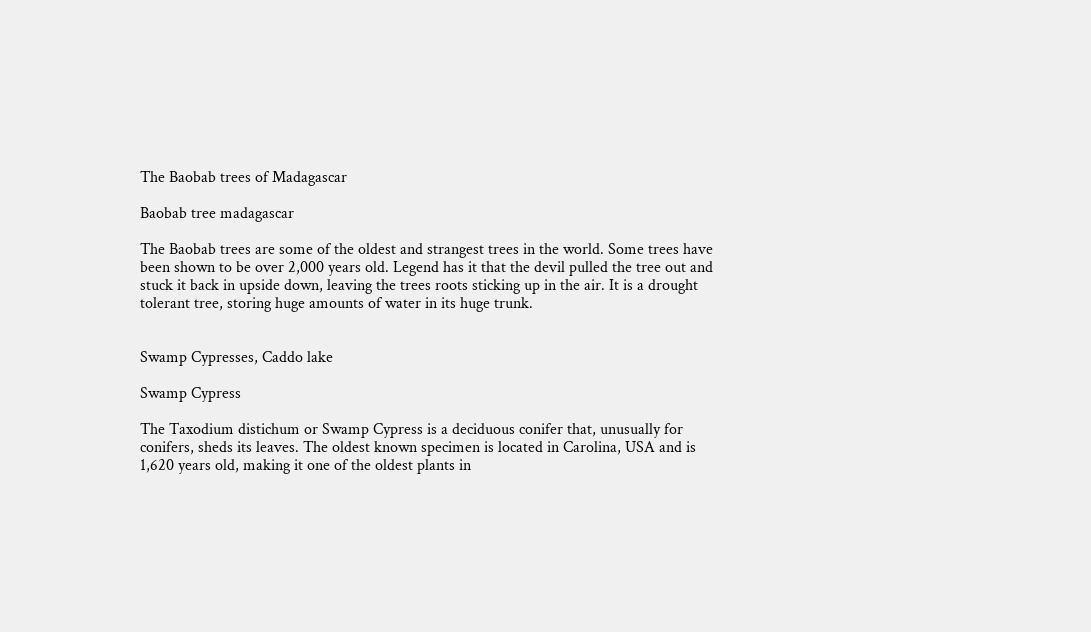The Baobab trees of Madagascar

Baobab tree madagascar

The Baobab trees are some of the oldest and strangest trees in the world. Some trees have been shown to be over 2,000 years old. Legend has it that the devil pulled the tree out and stuck it back in upside down, leaving the trees roots sticking up in the air. It is a drought tolerant tree, storing huge amounts of water in its huge trunk.


Swamp Cypresses, Caddo lake

Swamp Cypress

The Taxodium distichum or Swamp Cypress is a deciduous conifer that, unusually for conifers, sheds its leaves. The oldest known specimen is located in Carolina, USA and is 1,620 years old, making it one of the oldest plants in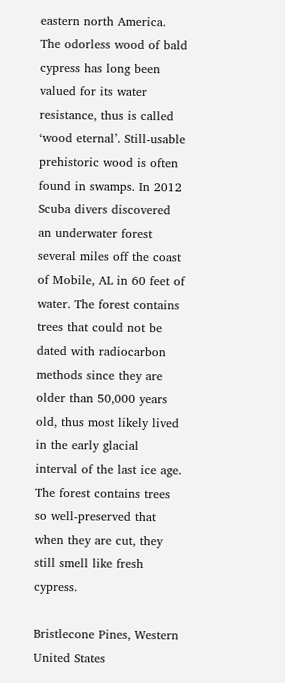eastern north America. The odorless wood of bald cypress has long been valued for its water resistance, thus is called ‘wood eternal’. Still-usable prehistoric wood is often found in swamps. In 2012 Scuba divers discovered an underwater forest several miles off the coast of Mobile, AL in 60 feet of water. The forest contains trees that could not be dated with radiocarbon methods since they are older than 50,000 years old, thus most likely lived in the early glacial interval of the last ice age. The forest contains trees so well-preserved that when they are cut, they still smell like fresh cypress.

Bristlecone Pines, Western United States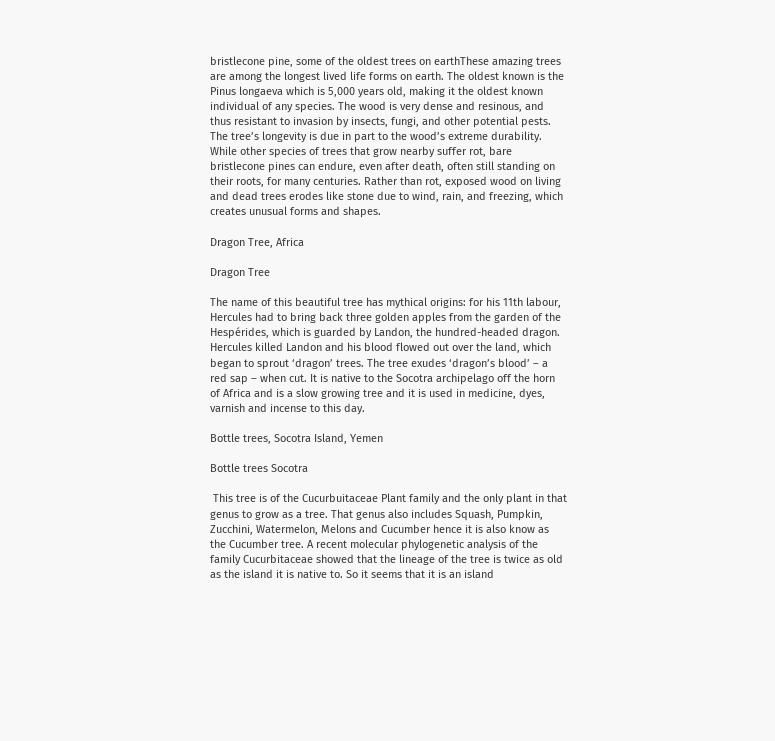bristlecone pine, some of the oldest trees on earthThese amazing trees are among the longest lived life forms on earth. The oldest known is the Pinus longaeva which is 5,000 years old, making it the oldest known individual of any species. The wood is very dense and resinous, and thus resistant to invasion by insects, fungi, and other potential pests. The tree’s longevity is due in part to the wood’s extreme durability. While other species of trees that grow nearby suffer rot, bare bristlecone pines can endure, even after death, often still standing on their roots, for many centuries. Rather than rot, exposed wood on living and dead trees erodes like stone due to wind, rain, and freezing, which creates unusual forms and shapes.

Dragon Tree, Africa

Dragon Tree

The name of this beautiful tree has mythical origins: for his 11th labour, Hercules had to bring back three golden apples from the garden of the Hespérides, which is guarded by Landon, the hundred-headed dragon. Hercules killed Landon and his blood flowed out over the land, which began to sprout ‘dragon’ trees. The tree exudes ‘dragon’s blood’ – a red sap – when cut. It is native to the Socotra archipelago off the horn of Africa and is a slow growing tree and it is used in medicine, dyes, varnish and incense to this day.

Bottle trees, Socotra Island, Yemen

Bottle trees Socotra

 This tree is of the Cucurbuitaceae Plant family and the only plant in that genus to grow as a tree. That genus also includes Squash, Pumpkin, Zucchini, Watermelon, Melons and Cucumber hence it is also know as the Cucumber tree. A recent molecular phylogenetic analysis of the family Cucurbitaceae showed that the lineage of the tree is twice as old as the island it is native to. So it seems that it is an island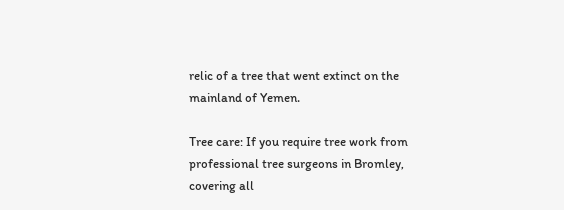relic of a tree that went extinct on the mainland of Yemen.

Tree care: If you require tree work from professional tree surgeons in Bromley, covering all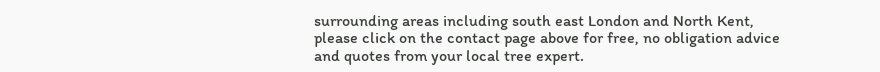surrounding areas including south east London and North Kent, please click on the contact page above for free, no obligation advice and quotes from your local tree expert.